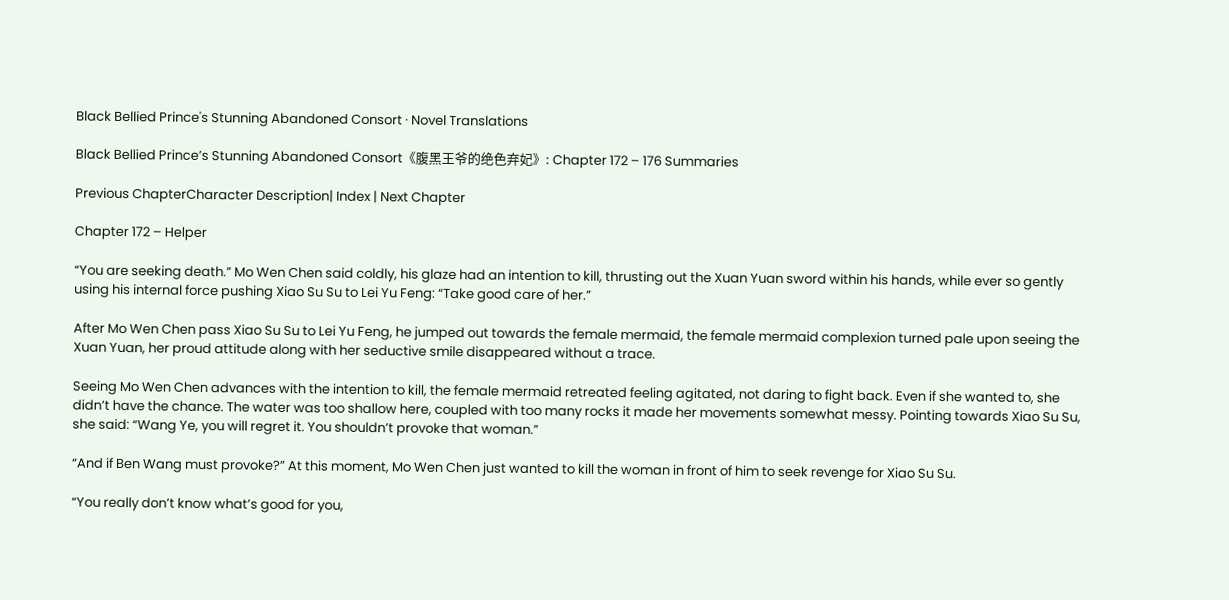Black Bellied Prince's Stunning Abandoned Consort · Novel Translations

Black Bellied Prince’s Stunning Abandoned Consort《腹黑王爷的绝色弃妃》: Chapter 172 – 176 Summaries

Previous ChapterCharacter Description| Index | Next Chapter

Chapter 172 – Helper

“You are seeking death.” Mo Wen Chen said coldly, his glaze had an intention to kill, thrusting out the Xuan Yuan sword within his hands, while ever so gently using his internal force pushing Xiao Su Su to Lei Yu Feng: “Take good care of her.”

After Mo Wen Chen pass Xiao Su Su to Lei Yu Feng, he jumped out towards the female mermaid, the female mermaid complexion turned pale upon seeing the Xuan Yuan, her proud attitude along with her seductive smile disappeared without a trace.

Seeing Mo Wen Chen advances with the intention to kill, the female mermaid retreated feeling agitated, not daring to fight back. Even if she wanted to, she didn’t have the chance. The water was too shallow here, coupled with too many rocks it made her movements somewhat messy. Pointing towards Xiao Su Su, she said: “Wang Ye, you will regret it. You shouldn’t provoke that woman.”

“And if Ben Wang must provoke?” At this moment, Mo Wen Chen just wanted to kill the woman in front of him to seek revenge for Xiao Su Su.

“You really don’t know what’s good for you,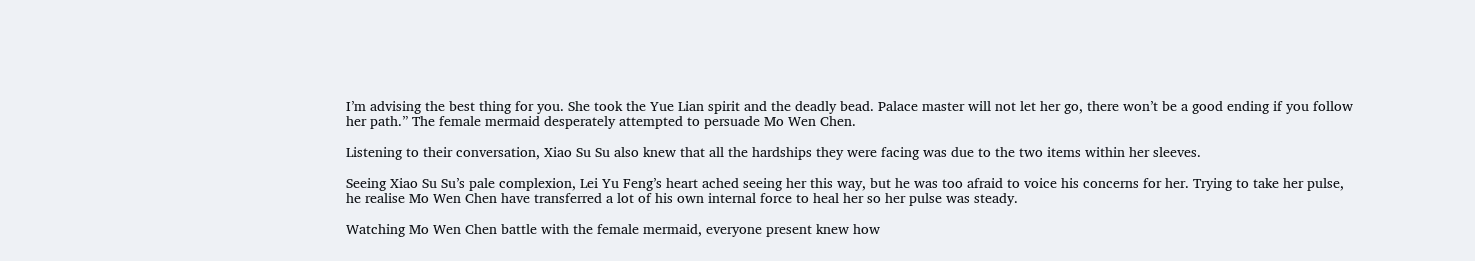I’m advising the best thing for you. She took the Yue Lian spirit and the deadly bead. Palace master will not let her go, there won’t be a good ending if you follow her path.” The female mermaid desperately attempted to persuade Mo Wen Chen.

Listening to their conversation, Xiao Su Su also knew that all the hardships they were facing was due to the two items within her sleeves.

Seeing Xiao Su Su’s pale complexion, Lei Yu Feng’s heart ached seeing her this way, but he was too afraid to voice his concerns for her. Trying to take her pulse, he realise Mo Wen Chen have transferred a lot of his own internal force to heal her so her pulse was steady.

Watching Mo Wen Chen battle with the female mermaid, everyone present knew how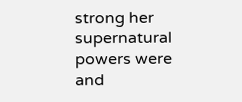strong her supernatural powers were and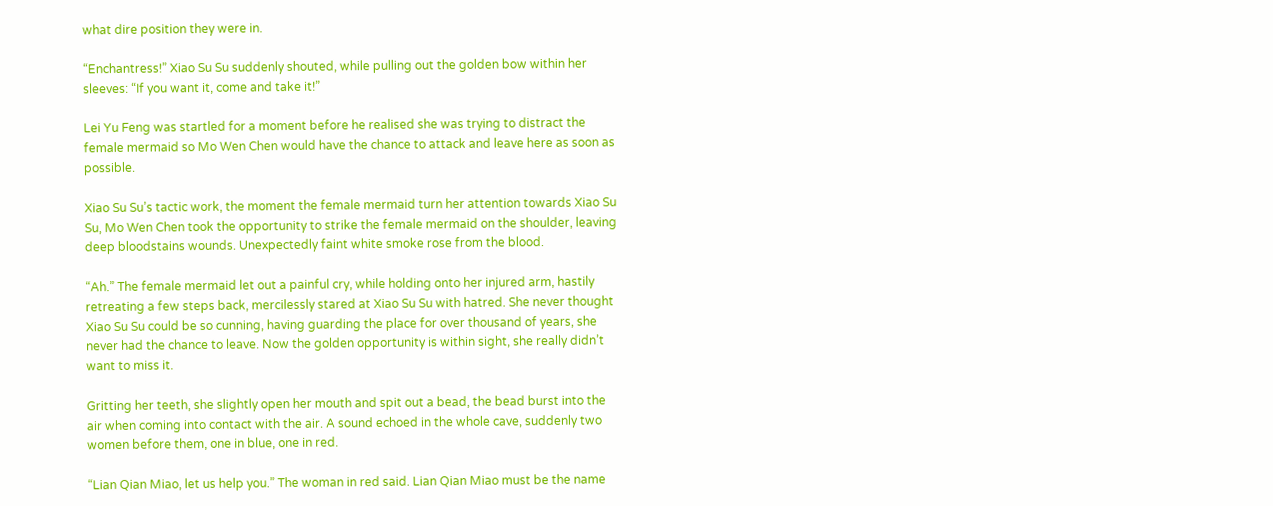what dire position they were in.

“Enchantress!” Xiao Su Su suddenly shouted, while pulling out the golden bow within her sleeves: “If you want it, come and take it!”

Lei Yu Feng was startled for a moment before he realised she was trying to distract the female mermaid so Mo Wen Chen would have the chance to attack and leave here as soon as possible.

Xiao Su Su’s tactic work, the moment the female mermaid turn her attention towards Xiao Su Su, Mo Wen Chen took the opportunity to strike the female mermaid on the shoulder, leaving deep bloodstains wounds. Unexpectedly faint white smoke rose from the blood.

“Ah.” The female mermaid let out a painful cry, while holding onto her injured arm, hastily retreating a few steps back, mercilessly stared at Xiao Su Su with hatred. She never thought Xiao Su Su could be so cunning, having guarding the place for over thousand of years, she never had the chance to leave. Now the golden opportunity is within sight, she really didn’t want to miss it.

Gritting her teeth, she slightly open her mouth and spit out a bead, the bead burst into the air when coming into contact with the air. A sound echoed in the whole cave, suddenly two women before them, one in blue, one in red.

“Lian Qian Miao, let us help you.” The woman in red said. Lian Qian Miao must be the name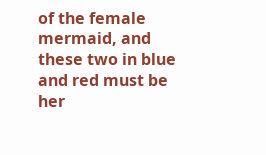of the female mermaid, and these two in blue and red must be her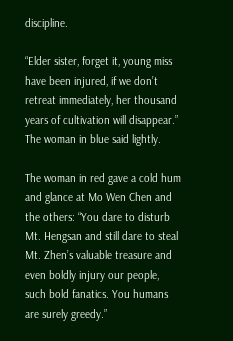discipline.

“Elder sister, forget it, young miss have been injured, if we don’t retreat immediately, her thousand years of cultivation will disappear.” The woman in blue said lightly.

The woman in red gave a cold hum and glance at Mo Wen Chen and the others: “You dare to disturb Mt. Hengsan and still dare to steal Mt. Zhen’s valuable treasure and even boldly injury our people, such bold fanatics. You humans are surely greedy.”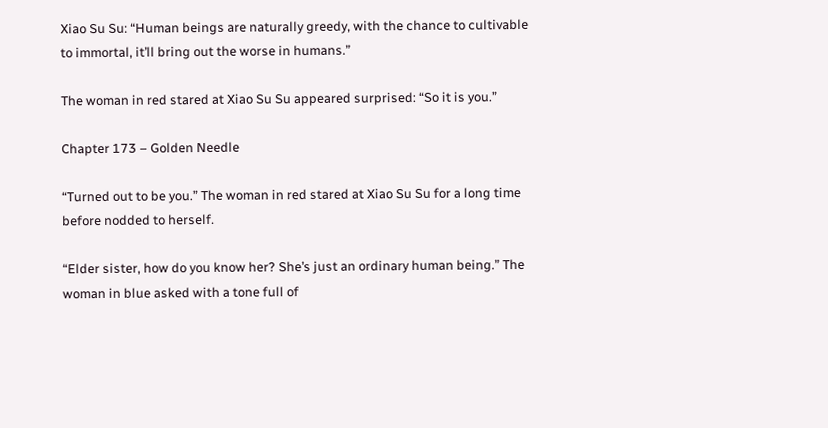Xiao Su Su: “Human beings are naturally greedy, with the chance to cultivable to immortal, it’ll bring out the worse in humans.”

The woman in red stared at Xiao Su Su appeared surprised: “So it is you.”

Chapter 173 – Golden Needle

“Turned out to be you.” The woman in red stared at Xiao Su Su for a long time before nodded to herself.

“Elder sister, how do you know her? She’s just an ordinary human being.” The woman in blue asked with a tone full of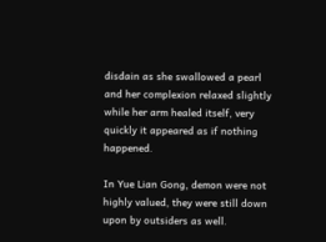disdain as she swallowed a pearl and her complexion relaxed slightly while her arm healed itself, very quickly it appeared as if nothing happened.

In Yue Lian Gong, demon were not highly valued, they were still down upon by outsiders as well.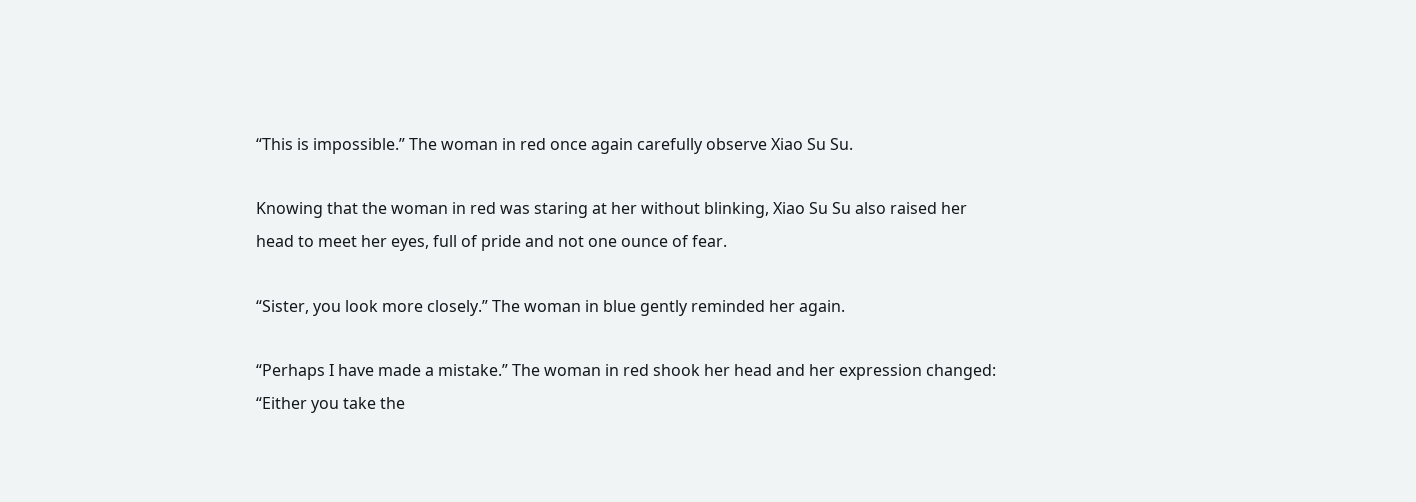“This is impossible.” The woman in red once again carefully observe Xiao Su Su.

Knowing that the woman in red was staring at her without blinking, Xiao Su Su also raised her head to meet her eyes, full of pride and not one ounce of fear.

“Sister, you look more closely.” The woman in blue gently reminded her again.

“Perhaps I have made a mistake.” The woman in red shook her head and her expression changed: “Either you take the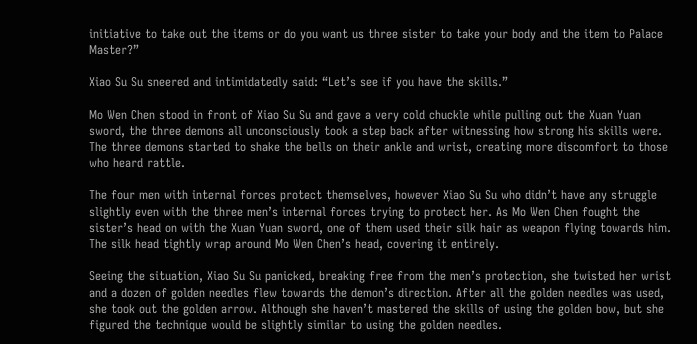initiative to take out the items or do you want us three sister to take your body and the item to Palace Master?”

Xiao Su Su sneered and intimidatedly said: “Let’s see if you have the skills.”

Mo Wen Chen stood in front of Xiao Su Su and gave a very cold chuckle while pulling out the Xuan Yuan sword, the three demons all unconsciously took a step back after witnessing how strong his skills were. The three demons started to shake the bells on their ankle and wrist, creating more discomfort to those who heard rattle.

The four men with internal forces protect themselves, however Xiao Su Su who didn’t have any struggle slightly even with the three men’s internal forces trying to protect her. As Mo Wen Chen fought the sister’s head on with the Xuan Yuan sword, one of them used their silk hair as weapon flying towards him. The silk head tightly wrap around Mo Wen Chen’s head, covering it entirely.

Seeing the situation, Xiao Su Su panicked, breaking free from the men’s protection, she twisted her wrist and a dozen of golden needles flew towards the demon’s direction. After all the golden needles was used, she took out the golden arrow. Although she haven’t mastered the skills of using the golden bow, but she figured the technique would be slightly similar to using the golden needles.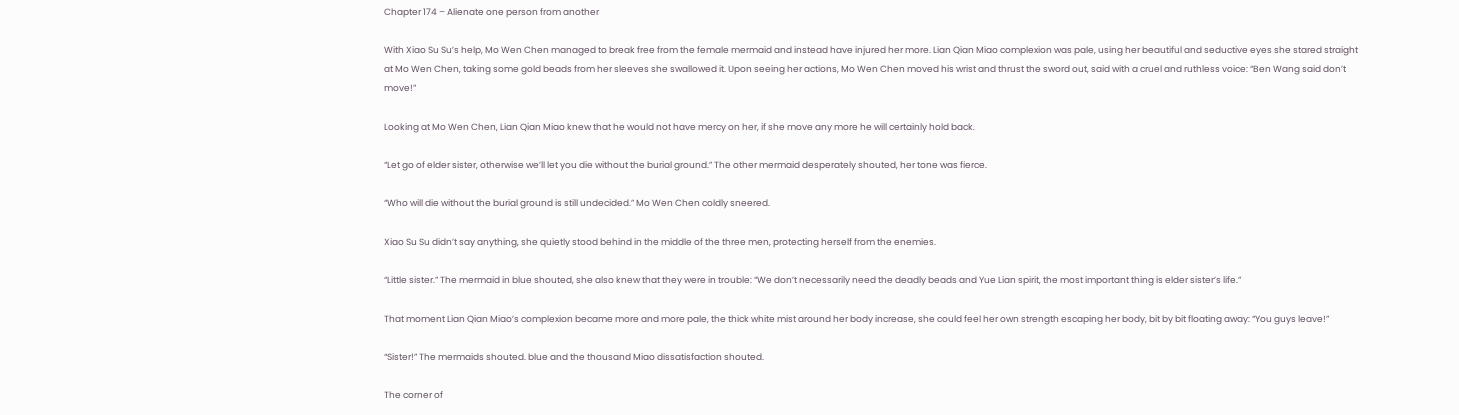Chapter 174 – Alienate one person from another

With Xiao Su Su’s help, Mo Wen Chen managed to break free from the female mermaid and instead have injured her more. Lian Qian Miao complexion was pale, using her beautiful and seductive eyes she stared straight at Mo Wen Chen, taking some gold beads from her sleeves she swallowed it. Upon seeing her actions, Mo Wen Chen moved his wrist and thrust the sword out, said with a cruel and ruthless voice: “Ben Wang said don’t move!”

Looking at Mo Wen Chen, Lian Qian Miao knew that he would not have mercy on her, if she move any more he will certainly hold back.

“Let go of elder sister, otherwise we’ll let you die without the burial ground.” The other mermaid desperately shouted, her tone was fierce.

“Who will die without the burial ground is still undecided.” Mo Wen Chen coldly sneered.

Xiao Su Su didn’t say anything, she quietly stood behind in the middle of the three men, protecting herself from the enemies.

“Little sister.” The mermaid in blue shouted, she also knew that they were in trouble: “We don’t necessarily need the deadly beads and Yue Lian spirit, the most important thing is elder sister’s life.”

That moment Lian Qian Miao’s complexion became more and more pale, the thick white mist around her body increase, she could feel her own strength escaping her body, bit by bit floating away: “You guys leave!”

“Sister!” The mermaids shouted. blue and the thousand Miao dissatisfaction shouted.

The corner of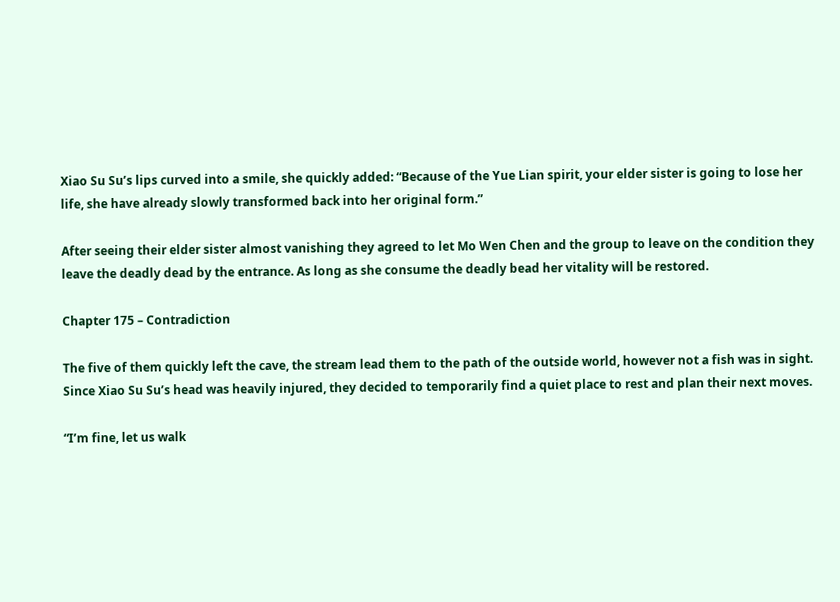Xiao Su Su’s lips curved into a smile, she quickly added: “Because of the Yue Lian spirit, your elder sister is going to lose her life, she have already slowly transformed back into her original form.”

After seeing their elder sister almost vanishing they agreed to let Mo Wen Chen and the group to leave on the condition they leave the deadly dead by the entrance. As long as she consume the deadly bead her vitality will be restored.

Chapter 175 – Contradiction

The five of them quickly left the cave, the stream lead them to the path of the outside world, however not a fish was in sight. Since Xiao Su Su’s head was heavily injured, they decided to temporarily find a quiet place to rest and plan their next moves.

“I’m fine, let us walk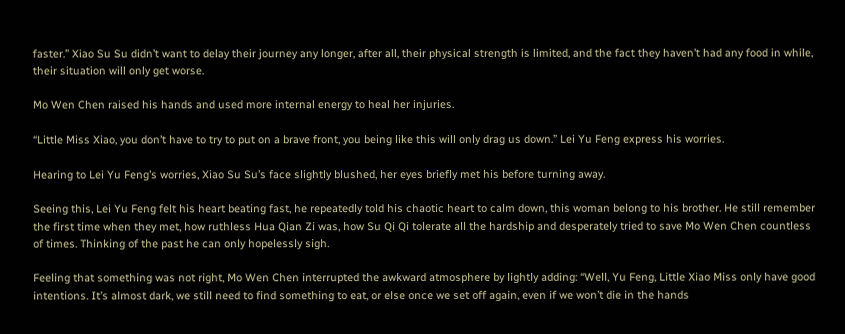faster.” Xiao Su Su didn’t want to delay their journey any longer, after all, their physical strength is limited, and the fact they haven’t had any food in while, their situation will only get worse.

Mo Wen Chen raised his hands and used more internal energy to heal her injuries.

“Little Miss Xiao, you don’t have to try to put on a brave front, you being like this will only drag us down.” Lei Yu Feng express his worries.

Hearing to Lei Yu Feng’s worries, Xiao Su Su’s face slightly blushed, her eyes briefly met his before turning away.

Seeing this, Lei Yu Feng felt his heart beating fast, he repeatedly told his chaotic heart to calm down, this woman belong to his brother. He still remember the first time when they met, how ruthless Hua Qian Zi was, how Su Qi Qi tolerate all the hardship and desperately tried to save Mo Wen Chen countless of times. Thinking of the past he can only hopelessly sigh.

Feeling that something was not right, Mo Wen Chen interrupted the awkward atmosphere by lightly adding: “Well, Yu Feng, Little Xiao Miss only have good intentions. It’s almost dark, we still need to find something to eat, or else once we set off again, even if we won’t die in the hands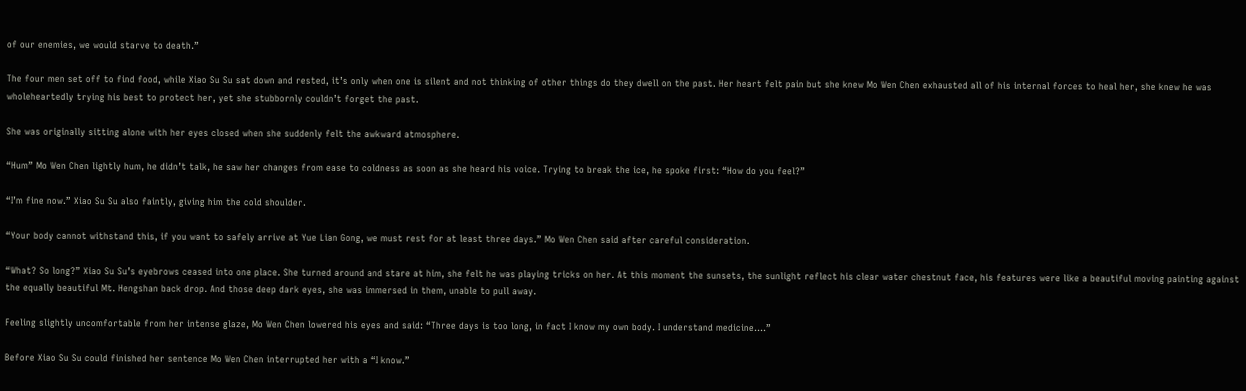of our enemies, we would starve to death.”

The four men set off to find food, while Xiao Su Su sat down and rested, it’s only when one is silent and not thinking of other things do they dwell on the past. Her heart felt pain but she knew Mo Wen Chen exhausted all of his internal forces to heal her, she knew he was wholeheartedly trying his best to protect her, yet she stubbornly couldn’t forget the past.

She was originally sitting alone with her eyes closed when she suddenly felt the awkward atmosphere.

“Hum” Mo Wen Chen lightly hum, he didn’t talk, he saw her changes from ease to coldness as soon as she heard his voice. Trying to break the ice, he spoke first: “How do you feel?”

“I’m fine now.” Xiao Su Su also faintly, giving him the cold shoulder.

“Your body cannot withstand this, if you want to safely arrive at Yue Lian Gong, we must rest for at least three days.” Mo Wen Chen said after careful consideration.

“What? So long?” Xiao Su Su’s eyebrows ceased into one place. She turned around and stare at him, she felt he was playing tricks on her. At this moment the sunsets, the sunlight reflect his clear water chestnut face, his features were like a beautiful moving painting against the equally beautiful Mt. Hengshan back drop. And those deep dark eyes, she was immersed in them, unable to pull away.

Feeling slightly uncomfortable from her intense glaze, Mo Wen Chen lowered his eyes and said: “Three days is too long, in fact I know my own body. I understand medicine….”

Before Xiao Su Su could finished her sentence Mo Wen Chen interrupted her with a “I know.”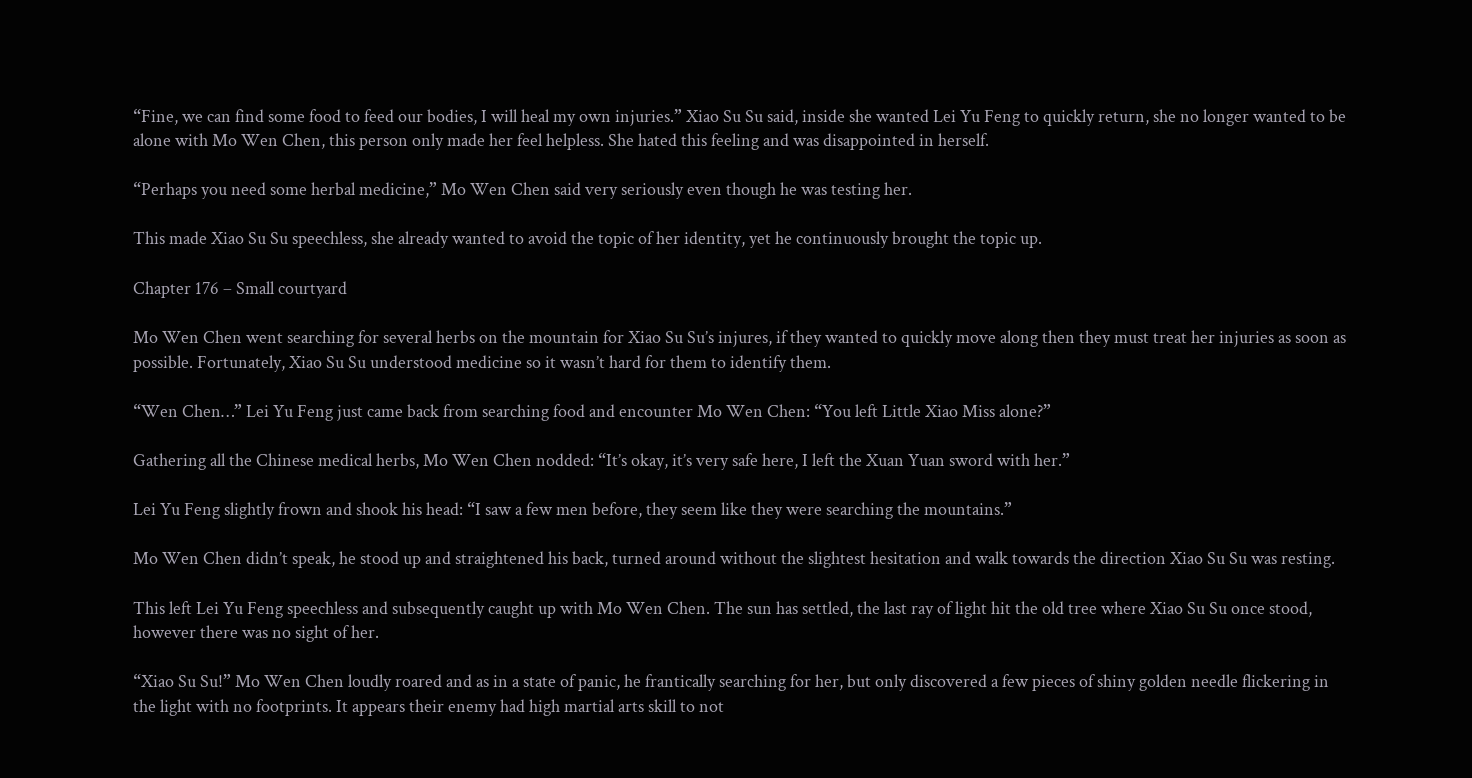“Fine, we can find some food to feed our bodies, I will heal my own injuries.” Xiao Su Su said, inside she wanted Lei Yu Feng to quickly return, she no longer wanted to be alone with Mo Wen Chen, this person only made her feel helpless. She hated this feeling and was disappointed in herself.

“Perhaps you need some herbal medicine,” Mo Wen Chen said very seriously even though he was testing her.

This made Xiao Su Su speechless, she already wanted to avoid the topic of her identity, yet he continuously brought the topic up.

Chapter 176 – Small courtyard

Mo Wen Chen went searching for several herbs on the mountain for Xiao Su Su’s injures, if they wanted to quickly move along then they must treat her injuries as soon as possible. Fortunately, Xiao Su Su understood medicine so it wasn’t hard for them to identify them.

“Wen Chen…” Lei Yu Feng just came back from searching food and encounter Mo Wen Chen: “You left Little Xiao Miss alone?”

Gathering all the Chinese medical herbs, Mo Wen Chen nodded: “It’s okay, it’s very safe here, I left the Xuan Yuan sword with her.”

Lei Yu Feng slightly frown and shook his head: “I saw a few men before, they seem like they were searching the mountains.”

Mo Wen Chen didn’t speak, he stood up and straightened his back, turned around without the slightest hesitation and walk towards the direction Xiao Su Su was resting.

This left Lei Yu Feng speechless and subsequently caught up with Mo Wen Chen. The sun has settled, the last ray of light hit the old tree where Xiao Su Su once stood, however there was no sight of her.

“Xiao Su Su!” Mo Wen Chen loudly roared and as in a state of panic, he frantically searching for her, but only discovered a few pieces of shiny golden needle flickering in the light with no footprints. It appears their enemy had high martial arts skill to not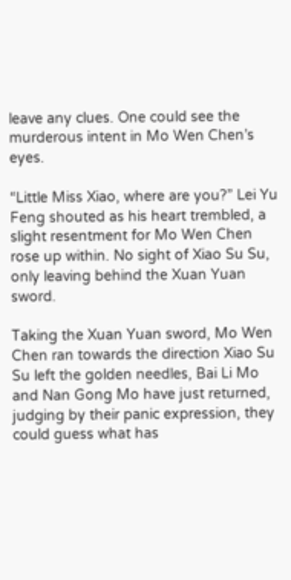leave any clues. One could see the murderous intent in Mo Wen Chen’s eyes.

“Little Miss Xiao, where are you?” Lei Yu Feng shouted as his heart trembled, a slight resentment for Mo Wen Chen rose up within. No sight of Xiao Su Su, only leaving behind the Xuan Yuan sword.

Taking the Xuan Yuan sword, Mo Wen Chen ran towards the direction Xiao Su Su left the golden needles, Bai Li Mo and Nan Gong Mo have just returned, judging by their panic expression, they could guess what has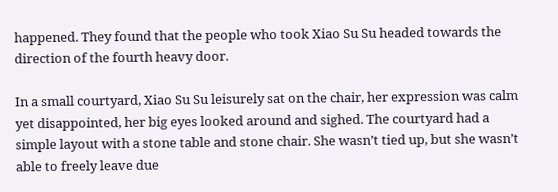happened. They found that the people who took Xiao Su Su headed towards the direction of the fourth heavy door.

In a small courtyard, Xiao Su Su leisurely sat on the chair, her expression was calm yet disappointed, her big eyes looked around and sighed. The courtyard had a simple layout with a stone table and stone chair. She wasn’t tied up, but she wasn’t able to freely leave due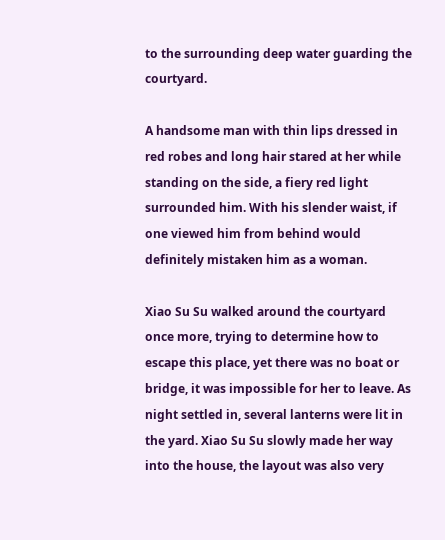to the surrounding deep water guarding the courtyard.

A handsome man with thin lips dressed in red robes and long hair stared at her while standing on the side, a fiery red light surrounded him. With his slender waist, if one viewed him from behind would definitely mistaken him as a woman.

Xiao Su Su walked around the courtyard once more, trying to determine how to escape this place, yet there was no boat or bridge, it was impossible for her to leave. As night settled in, several lanterns were lit in the yard. Xiao Su Su slowly made her way into the house, the layout was also very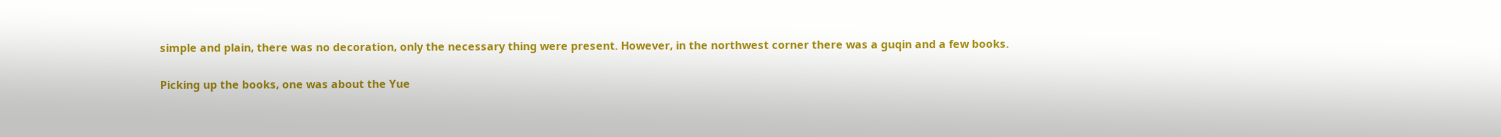simple and plain, there was no decoration, only the necessary thing were present. However, in the northwest corner there was a guqin and a few books.

Picking up the books, one was about the Yue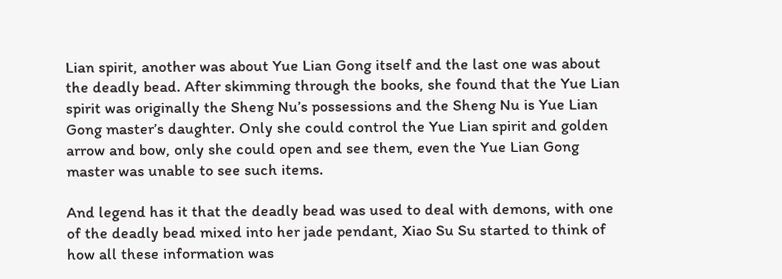Lian spirit, another was about Yue Lian Gong itself and the last one was about the deadly bead. After skimming through the books, she found that the Yue Lian spirit was originally the Sheng Nu’s possessions and the Sheng Nu is Yue Lian Gong master’s daughter. Only she could control the Yue Lian spirit and golden arrow and bow, only she could open and see them, even the Yue Lian Gong master was unable to see such items.

And legend has it that the deadly bead was used to deal with demons, with one of the deadly bead mixed into her jade pendant, Xiao Su Su started to think of how all these information was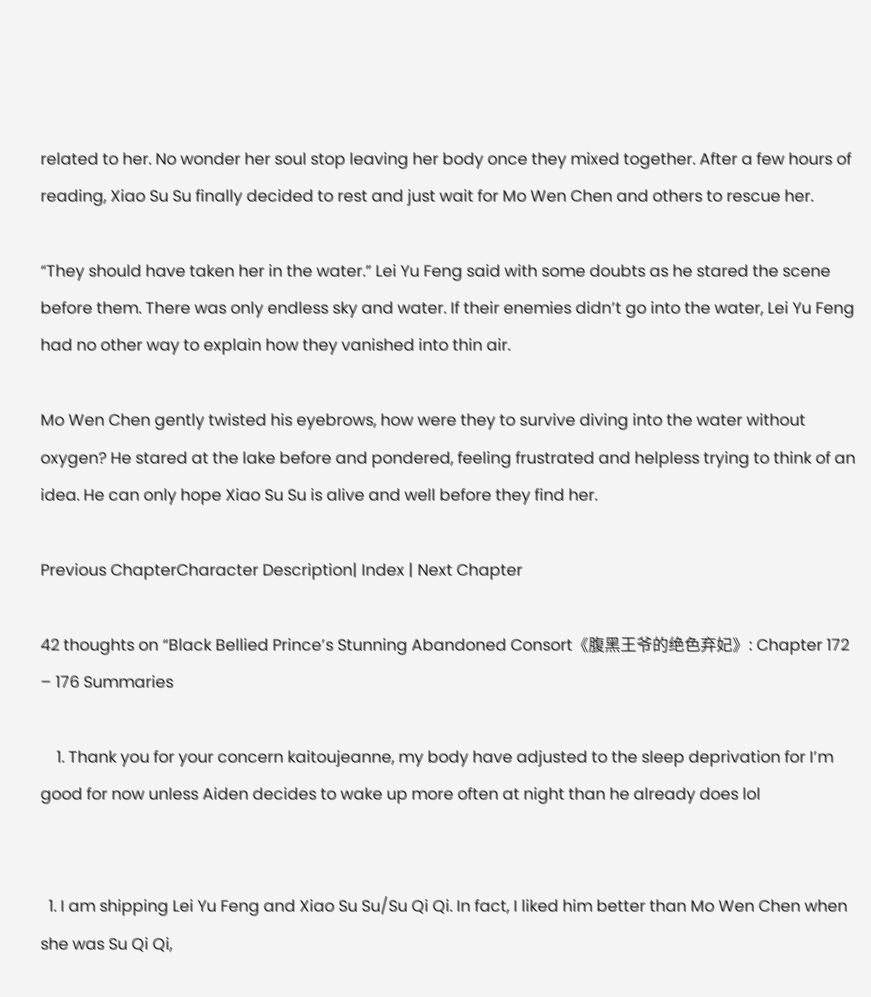related to her. No wonder her soul stop leaving her body once they mixed together. After a few hours of reading, Xiao Su Su finally decided to rest and just wait for Mo Wen Chen and others to rescue her.

“They should have taken her in the water.” Lei Yu Feng said with some doubts as he stared the scene before them. There was only endless sky and water. If their enemies didn’t go into the water, Lei Yu Feng had no other way to explain how they vanished into thin air.

Mo Wen Chen gently twisted his eyebrows, how were they to survive diving into the water without oxygen? He stared at the lake before and pondered, feeling frustrated and helpless trying to think of an idea. He can only hope Xiao Su Su is alive and well before they find her.

Previous ChapterCharacter Description| Index | Next Chapter

42 thoughts on “Black Bellied Prince’s Stunning Abandoned Consort《腹黑王爷的绝色弃妃》: Chapter 172 – 176 Summaries

    1. Thank you for your concern kaitoujeanne, my body have adjusted to the sleep deprivation for I’m good for now unless Aiden decides to wake up more often at night than he already does lol


  1. I am shipping Lei Yu Feng and Xiao Su Su/Su Qi Qi. In fact, I liked him better than Mo Wen Chen when she was Su Qi Qi,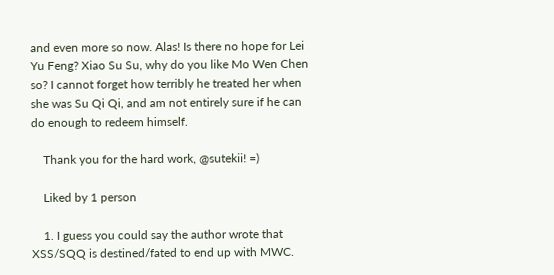and even more so now. Alas! Is there no hope for Lei Yu Feng? Xiao Su Su, why do you like Mo Wen Chen so? I cannot forget how terribly he treated her when she was Su Qi Qi, and am not entirely sure if he can do enough to redeem himself.

    Thank you for the hard work, @sutekii! =)

    Liked by 1 person

    1. I guess you could say the author wrote that XSS/SQQ is destined/fated to end up with MWC.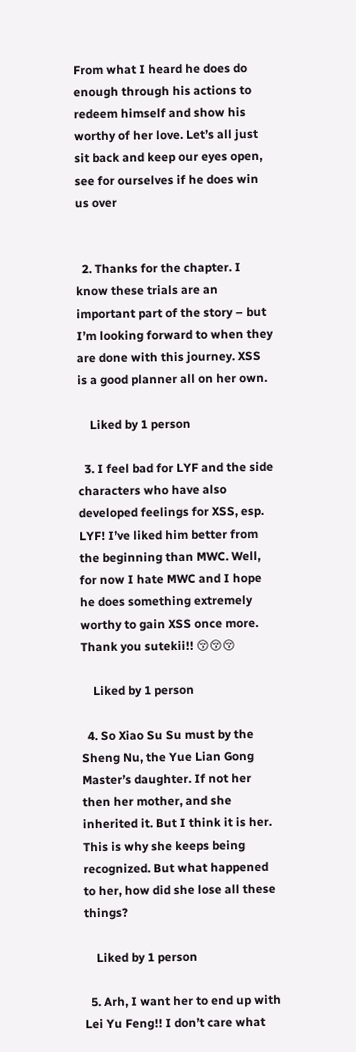From what I heard he does do enough through his actions to redeem himself and show his worthy of her love. Let’s all just sit back and keep our eyes open, see for ourselves if he does win us over


  2. Thanks for the chapter. I know these trials are an important part of the story – but I’m looking forward to when they are done with this journey. XSS is a good planner all on her own.

    Liked by 1 person

  3. I feel bad for LYF and the side characters who have also developed feelings for XSS, esp. LYF! I’ve liked him better from the beginning than MWC. Well, for now I hate MWC and I hope he does something extremely worthy to gain XSS once more. Thank you sutekii!! 😚😚😚

    Liked by 1 person

  4. So Xiao Su Su must by the Sheng Nu, the Yue Lian Gong Master’s daughter. If not her then her mother, and she inherited it. But I think it is her. This is why she keeps being recognized. But what happened to her, how did she lose all these things?

    Liked by 1 person

  5. Arh, I want her to end up with Lei Yu Feng!! I don’t care what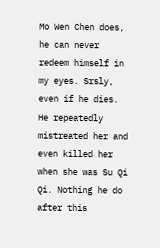Mo Wen Chen does, he can never redeem himself in my eyes. Srsly, even if he dies. He repeatedly mistreated her and even killed her when she was Su Qi Qi. Nothing he do after this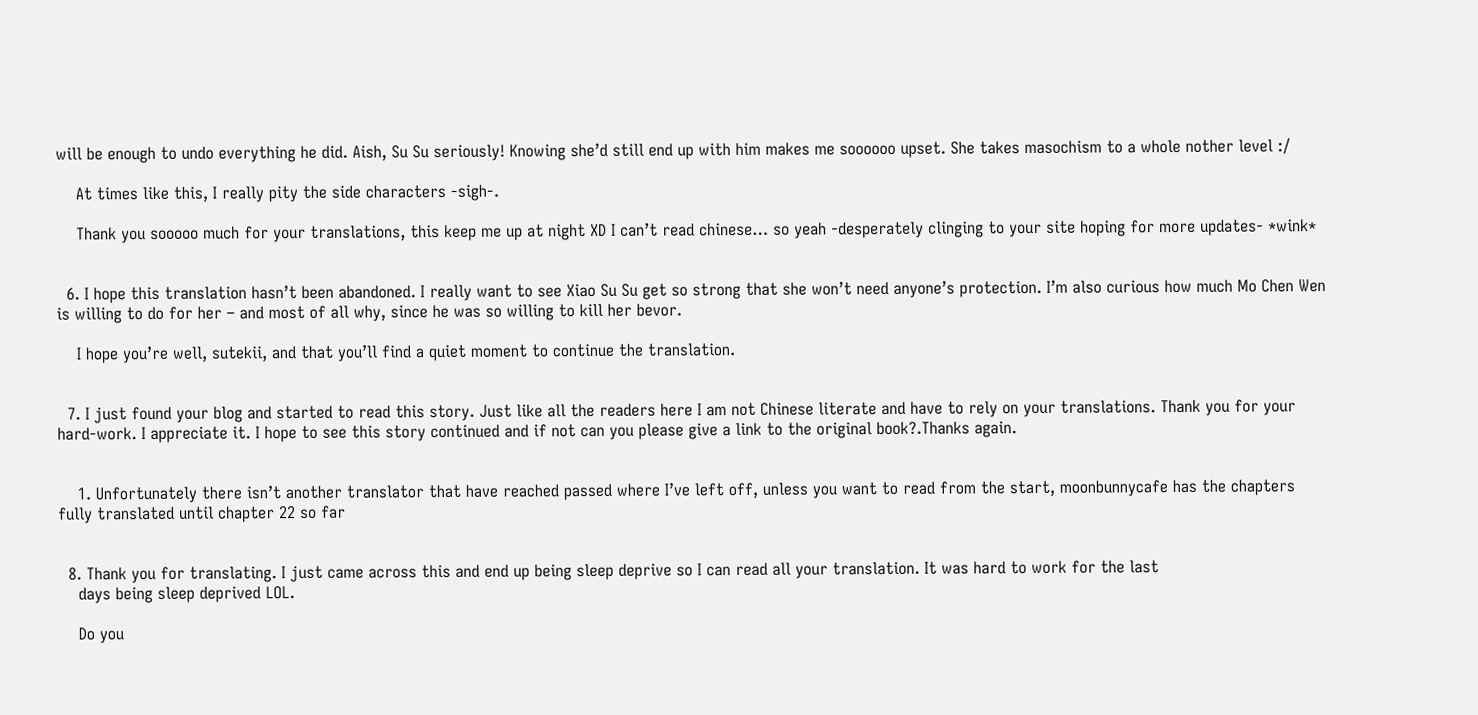will be enough to undo everything he did. Aish, Su Su seriously! Knowing she’d still end up with him makes me soooooo upset. She takes masochism to a whole nother level :/

    At times like this, I really pity the side characters -sigh-.

    Thank you sooooo much for your translations, this keep me up at night XD I can’t read chinese… so yeah -desperately clinging to your site hoping for more updates- *wink*


  6. I hope this translation hasn’t been abandoned. I really want to see Xiao Su Su get so strong that she won’t need anyone’s protection. I’m also curious how much Mo Chen Wen is willing to do for her – and most of all why, since he was so willing to kill her bevor.

    I hope you’re well, sutekii, and that you’ll find a quiet moment to continue the translation.


  7. I just found your blog and started to read this story. Just like all the readers here I am not Chinese literate and have to rely on your translations. Thank you for your hard-work. I appreciate it. I hope to see this story continued and if not can you please give a link to the original book?.Thanks again.


    1. Unfortunately there isn’t another translator that have reached passed where I’ve left off, unless you want to read from the start, moonbunnycafe has the chapters fully translated until chapter 22 so far


  8. Thank you for translating. I just came across this and end up being sleep deprive so I can read all your translation. It was hard to work for the last
    days being sleep deprived LOL.

    Do you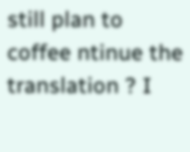still plan to coffee ntinue the translation ? I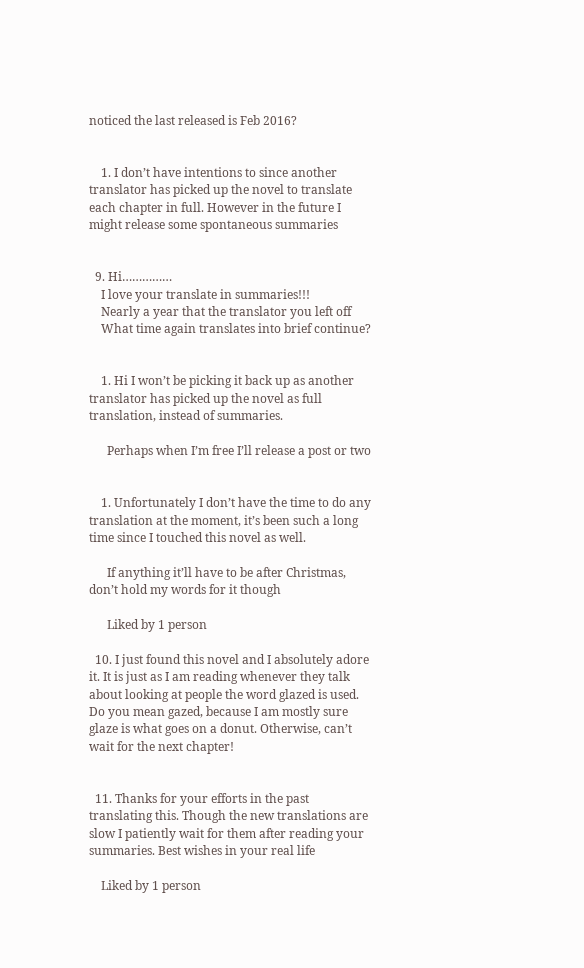noticed the last released is Feb 2016?


    1. I don’t have intentions to since another translator has picked up the novel to translate each chapter in full. However in the future I might release some spontaneous summaries


  9. Hi……………
    I love your translate in summaries!!!
    Nearly a year that the translator you left off
    What time again translates into brief continue?


    1. Hi I won’t be picking it back up as another translator has picked up the novel as full translation, instead of summaries.

      Perhaps when I’m free I’ll release a post or two


    1. Unfortunately I don’t have the time to do any translation at the moment, it’s been such a long time since I touched this novel as well.

      If anything it’ll have to be after Christmas, don’t hold my words for it though

      Liked by 1 person

  10. I just found this novel and I absolutely adore it. It is just as I am reading whenever they talk about looking at people the word glazed is used. Do you mean gazed, because I am mostly sure glaze is what goes on a donut. Otherwise, can’t wait for the next chapter!


  11. Thanks for your efforts in the past translating this. Though the new translations are slow I patiently wait for them after reading your summaries. Best wishes in your real life

    Liked by 1 person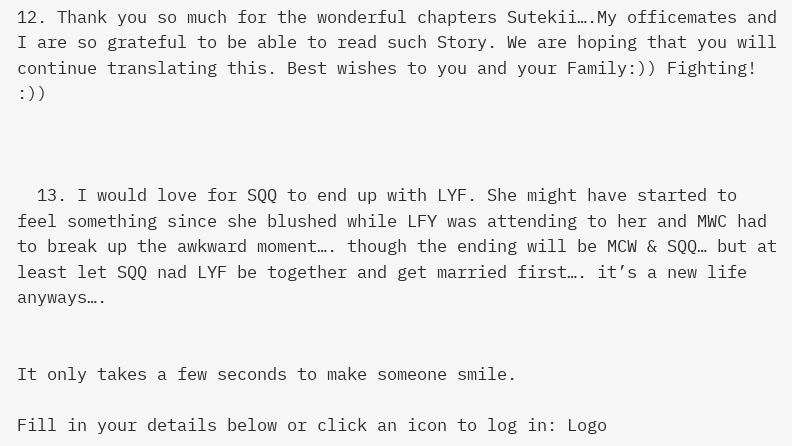12. Thank you so much for the wonderful chapters Sutekii….My officemates and I are so grateful to be able to read such Story. We are hoping that you will continue translating this. Best wishes to you and your Family:)) Fighting! :))



  13. I would love for SQQ to end up with LYF. She might have started to feel something since she blushed while LFY was attending to her and MWC had to break up the awkward moment…. though the ending will be MCW & SQQ… but at least let SQQ nad LYF be together and get married first…. it’s a new life anyways….


It only takes a few seconds to make someone smile.

Fill in your details below or click an icon to log in: Logo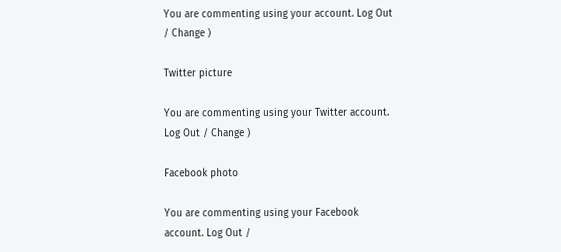You are commenting using your account. Log Out / Change )

Twitter picture

You are commenting using your Twitter account. Log Out / Change )

Facebook photo

You are commenting using your Facebook account. Log Out /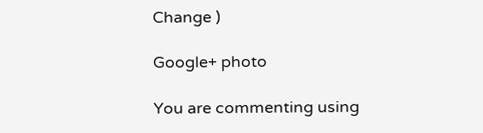Change )

Google+ photo

You are commenting using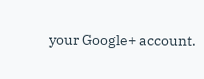your Google+ account.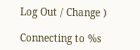Log Out / Change )

Connecting to %s